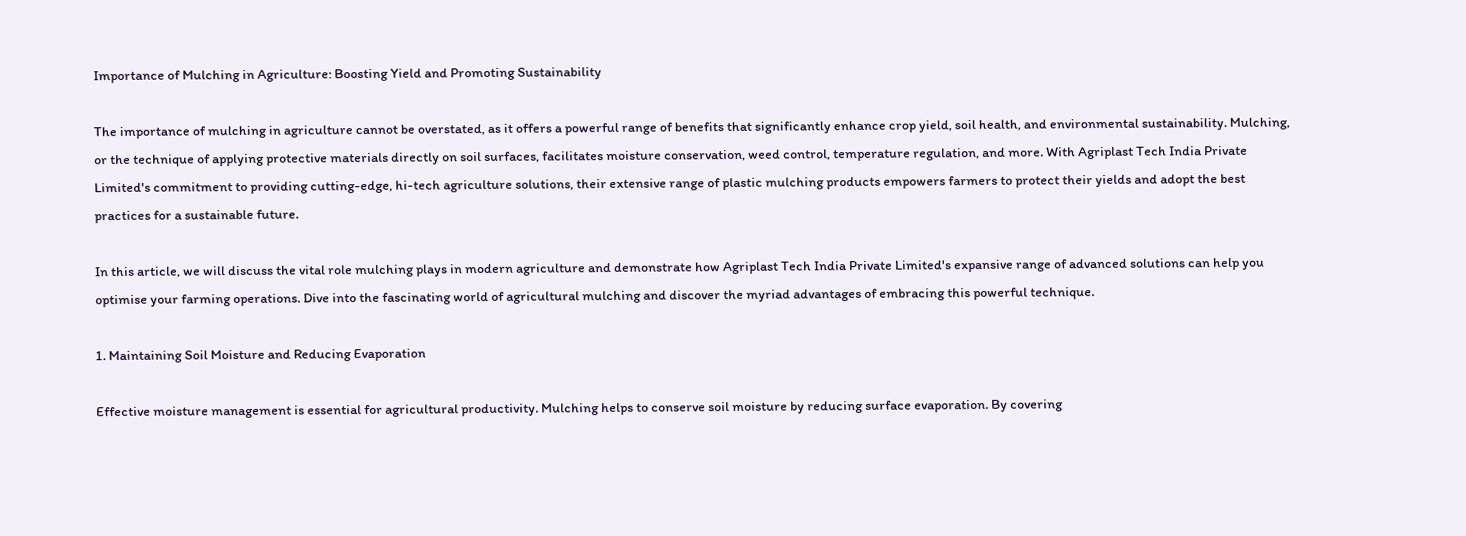Importance of Mulching in Agriculture: Boosting Yield and Promoting Sustainability

The importance of mulching in agriculture cannot be overstated, as it offers a powerful range of benefits that significantly enhance crop yield, soil health, and environmental sustainability. Mulching, or the technique of applying protective materials directly on soil surfaces, facilitates moisture conservation, weed control, temperature regulation, and more. With Agriplast Tech India Private Limited's commitment to providing cutting-edge, hi-tech agriculture solutions, their extensive range of plastic mulching products empowers farmers to protect their yields and adopt the best practices for a sustainable future.

In this article, we will discuss the vital role mulching plays in modern agriculture and demonstrate how Agriplast Tech India Private Limited's expansive range of advanced solutions can help you optimise your farming operations. Dive into the fascinating world of agricultural mulching and discover the myriad advantages of embracing this powerful technique.

1. Maintaining Soil Moisture and Reducing Evaporation

Effective moisture management is essential for agricultural productivity. Mulching helps to conserve soil moisture by reducing surface evaporation. By covering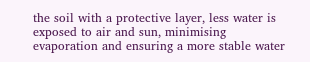the soil with a protective layer, less water is exposed to air and sun, minimising evaporation and ensuring a more stable water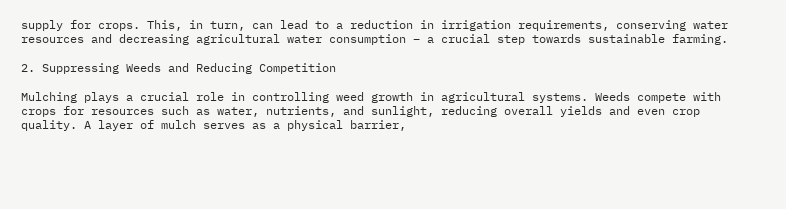supply for crops. This, in turn, can lead to a reduction in irrigation requirements, conserving water resources and decreasing agricultural water consumption – a crucial step towards sustainable farming.

2. Suppressing Weeds and Reducing Competition

Mulching plays a crucial role in controlling weed growth in agricultural systems. Weeds compete with crops for resources such as water, nutrients, and sunlight, reducing overall yields and even crop quality. A layer of mulch serves as a physical barrier,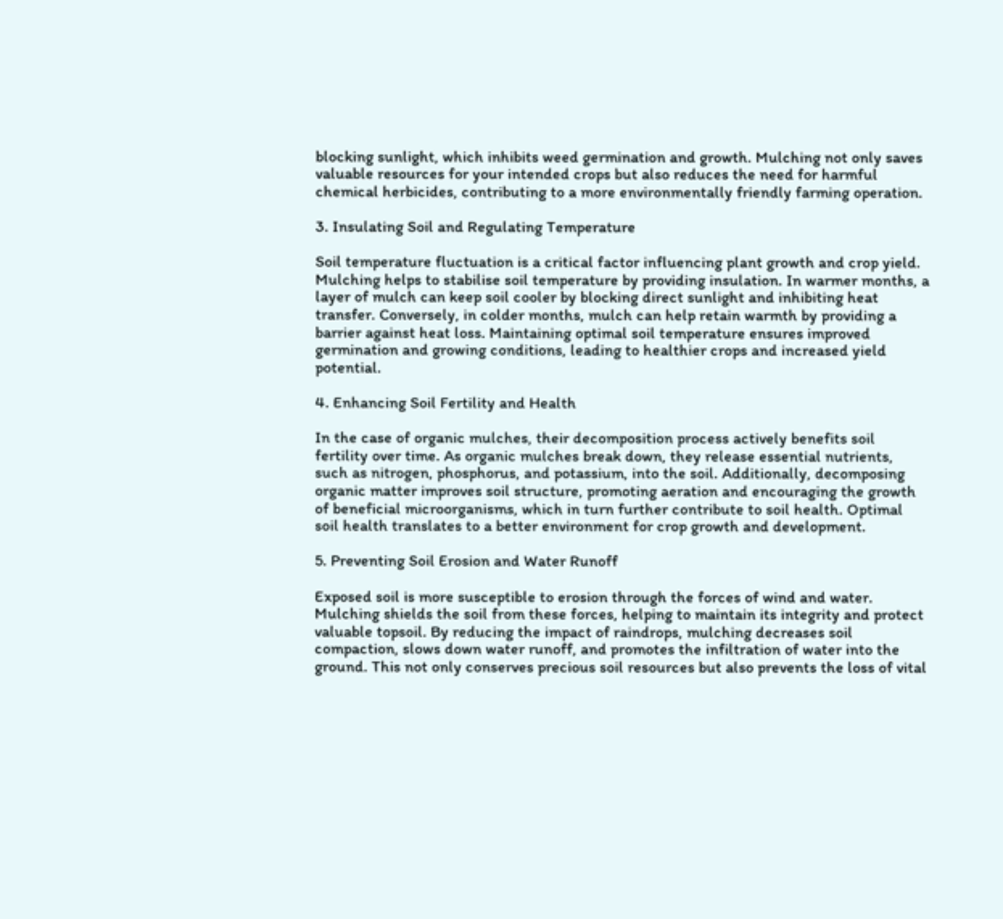blocking sunlight, which inhibits weed germination and growth. Mulching not only saves valuable resources for your intended crops but also reduces the need for harmful chemical herbicides, contributing to a more environmentally friendly farming operation.

3. Insulating Soil and Regulating Temperature

Soil temperature fluctuation is a critical factor influencing plant growth and crop yield. Mulching helps to stabilise soil temperature by providing insulation. In warmer months, a layer of mulch can keep soil cooler by blocking direct sunlight and inhibiting heat transfer. Conversely, in colder months, mulch can help retain warmth by providing a barrier against heat loss. Maintaining optimal soil temperature ensures improved germination and growing conditions, leading to healthier crops and increased yield potential.

4. Enhancing Soil Fertility and Health

In the case of organic mulches, their decomposition process actively benefits soil fertility over time. As organic mulches break down, they release essential nutrients, such as nitrogen, phosphorus, and potassium, into the soil. Additionally, decomposing organic matter improves soil structure, promoting aeration and encouraging the growth of beneficial microorganisms, which in turn further contribute to soil health. Optimal soil health translates to a better environment for crop growth and development.

5. Preventing Soil Erosion and Water Runoff

Exposed soil is more susceptible to erosion through the forces of wind and water. Mulching shields the soil from these forces, helping to maintain its integrity and protect valuable topsoil. By reducing the impact of raindrops, mulching decreases soil compaction, slows down water runoff, and promotes the infiltration of water into the ground. This not only conserves precious soil resources but also prevents the loss of vital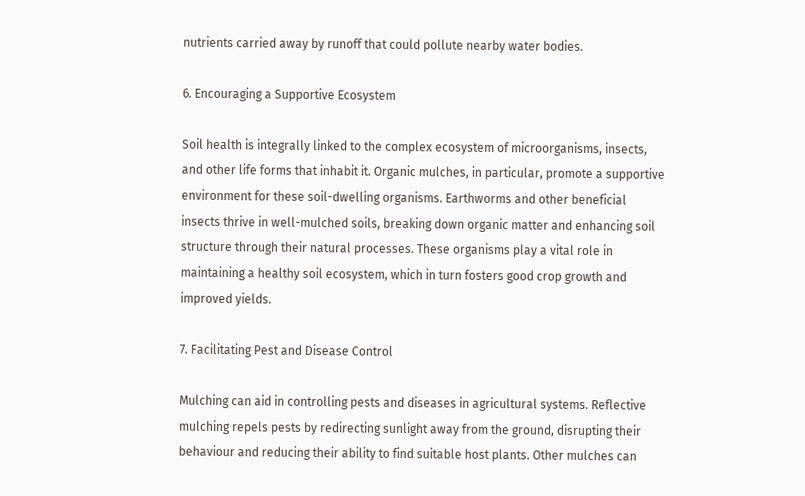nutrients carried away by runoff that could pollute nearby water bodies.

6. Encouraging a Supportive Ecosystem

Soil health is integrally linked to the complex ecosystem of microorganisms, insects, and other life forms that inhabit it. Organic mulches, in particular, promote a supportive environment for these soil-dwelling organisms. Earthworms and other beneficial insects thrive in well-mulched soils, breaking down organic matter and enhancing soil structure through their natural processes. These organisms play a vital role in maintaining a healthy soil ecosystem, which in turn fosters good crop growth and improved yields.

7. Facilitating Pest and Disease Control

Mulching can aid in controlling pests and diseases in agricultural systems. Reflective mulching repels pests by redirecting sunlight away from the ground, disrupting their behaviour and reducing their ability to find suitable host plants. Other mulches can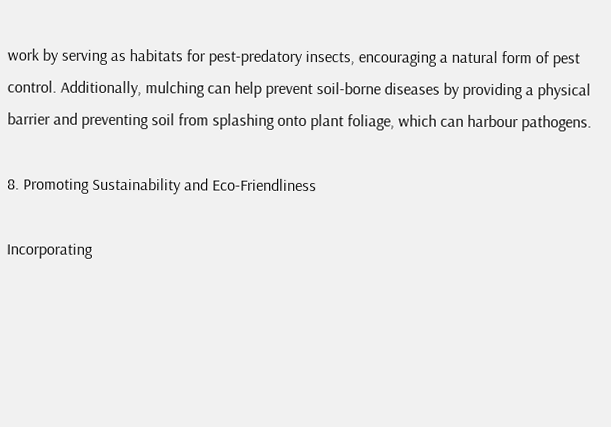work by serving as habitats for pest-predatory insects, encouraging a natural form of pest control. Additionally, mulching can help prevent soil-borne diseases by providing a physical barrier and preventing soil from splashing onto plant foliage, which can harbour pathogens.

8. Promoting Sustainability and Eco-Friendliness

Incorporating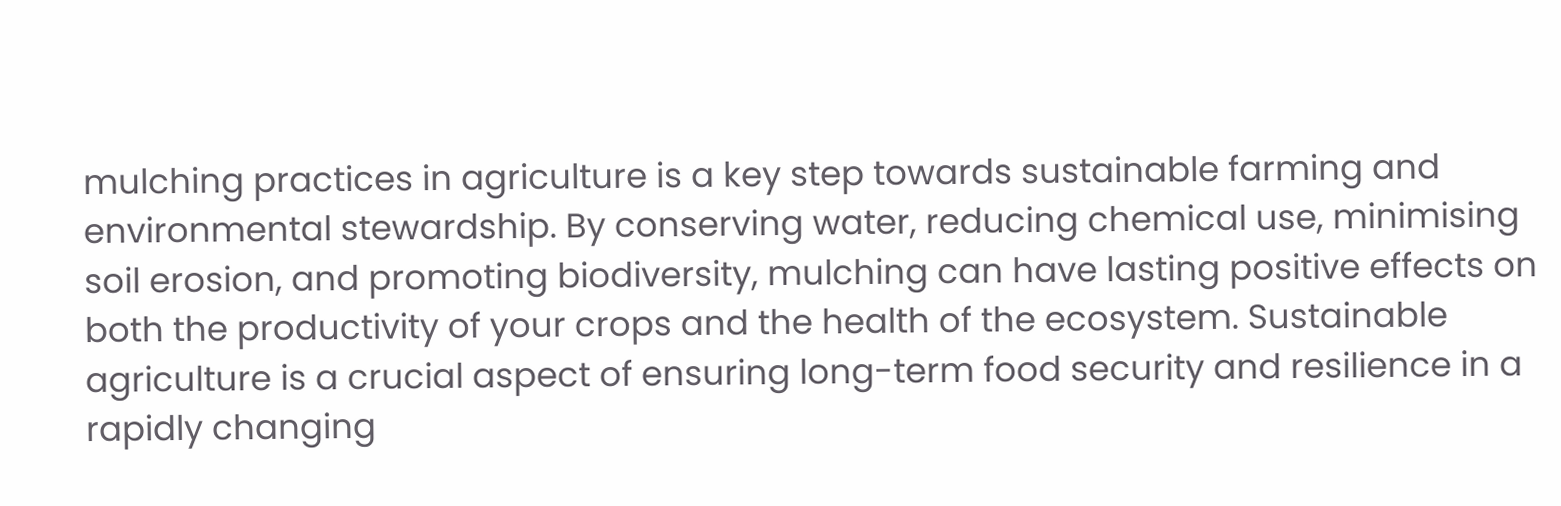mulching practices in agriculture is a key step towards sustainable farming and environmental stewardship. By conserving water, reducing chemical use, minimising soil erosion, and promoting biodiversity, mulching can have lasting positive effects on both the productivity of your crops and the health of the ecosystem. Sustainable agriculture is a crucial aspect of ensuring long-term food security and resilience in a rapidly changing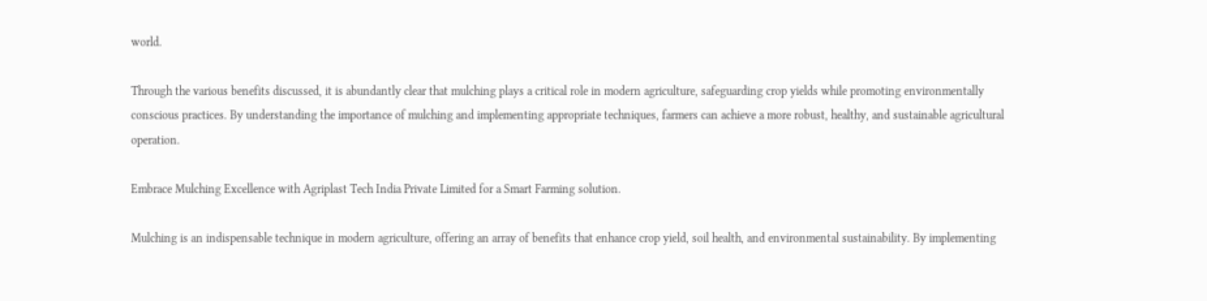world.

Through the various benefits discussed, it is abundantly clear that mulching plays a critical role in modern agriculture, safeguarding crop yields while promoting environmentally conscious practices. By understanding the importance of mulching and implementing appropriate techniques, farmers can achieve a more robust, healthy, and sustainable agricultural operation.

Embrace Mulching Excellence with Agriplast Tech India Private Limited for a Smart Farming solution.

Mulching is an indispensable technique in modern agriculture, offering an array of benefits that enhance crop yield, soil health, and environmental sustainability. By implementing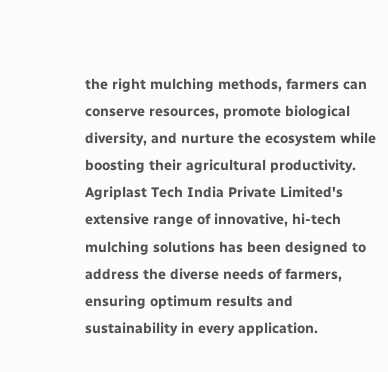the right mulching methods, farmers can conserve resources, promote biological diversity, and nurture the ecosystem while boosting their agricultural productivity. Agriplast Tech India Private Limited's extensive range of innovative, hi-tech mulching solutions has been designed to address the diverse needs of farmers, ensuring optimum results and sustainability in every application.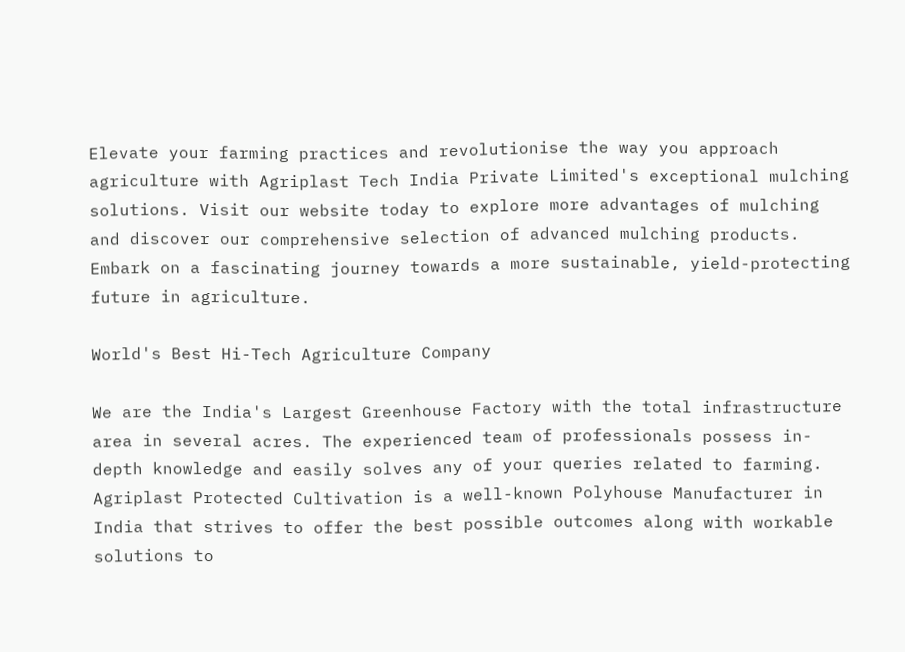Elevate your farming practices and revolutionise the way you approach agriculture with Agriplast Tech India Private Limited's exceptional mulching solutions. Visit our website today to explore more advantages of mulching and discover our comprehensive selection of advanced mulching products. Embark on a fascinating journey towards a more sustainable, yield-protecting future in agriculture.

World's Best Hi-Tech Agriculture Company

We are the India's Largest Greenhouse Factory with the total infrastructure area in several acres. The experienced team of professionals possess in-depth knowledge and easily solves any of your queries related to farming. Agriplast Protected Cultivation is a well-known Polyhouse Manufacturer in India that strives to offer the best possible outcomes along with workable solutions to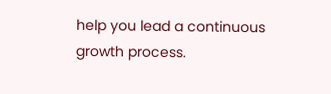help you lead a continuous growth process.